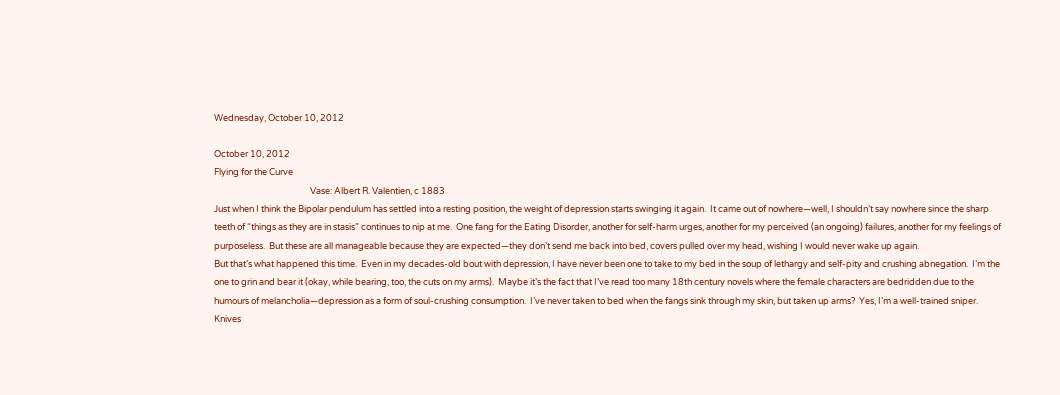Wednesday, October 10, 2012

October 10, 2012
Flying for the Curve
                                                Vase: Albert R. Valentien, c 1883
Just when I think the Bipolar pendulum has settled into a resting position, the weight of depression starts swinging it again.  It came out of nowhere—well, I shouldn’t say nowhere since the sharp teeth of “things as they are in stasis” continues to nip at me.  One fang for the Eating Disorder, another for self-harm urges, another for my perceived (an ongoing) failures, another for my feelings of purposeless.  But these are all manageable because they are expected—they don’t send me back into bed, covers pulled over my head, wishing I would never wake up again.
But that’s what happened this time.  Even in my decades-old bout with depression, I have never been one to take to my bed in the soup of lethargy and self-pity and crushing abnegation.  I’m the one to grin and bear it (okay, while bearing, too, the cuts on my arms).  Maybe it’s the fact that I’ve read too many 18th century novels where the female characters are bedridden due to the humours of melancholia—depression as a form of soul-crushing consumption.  I’ve never taken to bed when the fangs sink through my skin, but taken up arms?  Yes, I’m a well-trained sniper.  Knives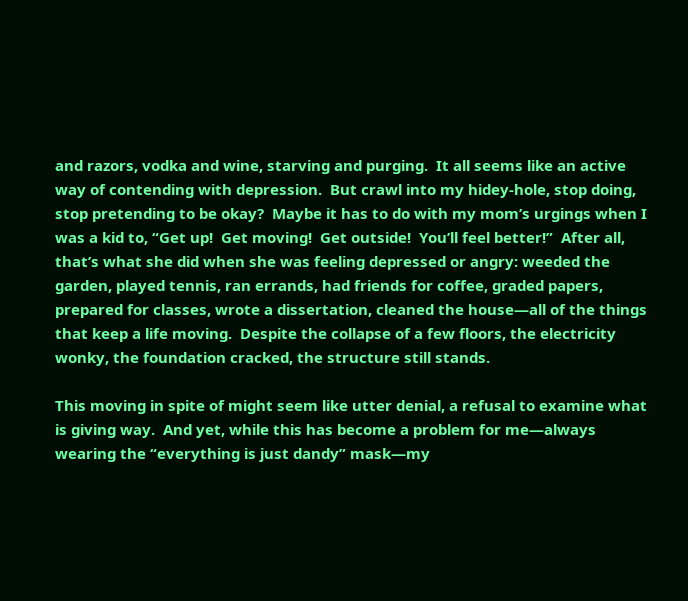and razors, vodka and wine, starving and purging.  It all seems like an active way of contending with depression.  But crawl into my hidey-hole, stop doing, stop pretending to be okay?  Maybe it has to do with my mom’s urgings when I was a kid to, “Get up!  Get moving!  Get outside!  You’ll feel better!”  After all, that’s what she did when she was feeling depressed or angry: weeded the garden, played tennis, ran errands, had friends for coffee, graded papers, prepared for classes, wrote a dissertation, cleaned the house—all of the things that keep a life moving.  Despite the collapse of a few floors, the electricity wonky, the foundation cracked, the structure still stands.

This moving in spite of might seem like utter denial, a refusal to examine what is giving way.  And yet, while this has become a problem for me—always wearing the “everything is just dandy” mask—my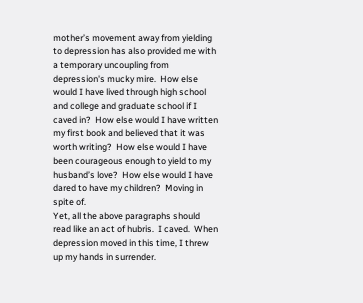mother’s movement away from yielding to depression has also provided me with a temporary uncoupling from depression's mucky mire.  How else would I have lived through high school and college and graduate school if I caved in?  How else would I have written my first book and believed that it was worth writing?  How else would I have been courageous enough to yield to my husband’s love?  How else would I have dared to have my children?  Moving in spite of.
Yet, all the above paragraphs should read like an act of hubris.  I caved.  When depression moved in this time, I threw up my hands in surrender.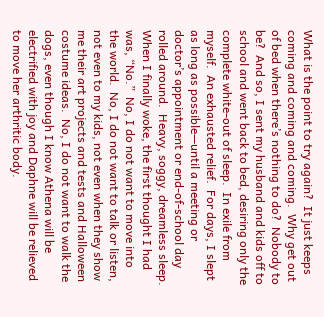What is the point to try again?  It just keeps coming and coming and coming.  Why get out of bed when there’s nothing to do?  Nobody to be?  And so, I sent my husband and kids off to school and went back to bed, desiring only the complete white-out of sleep.  In exile from myself.  An exhausted relief.  For days, I slept as long as possible—until a meeting or doctor’s appointment or end-of-school day rolled around.  Heavy, soggy, dreamless sleep.  When I finally woke, the first thought I had was, “No.”  No, I do not want to move into the world.  No, I do not want to talk or listen, not even to my kids, not even when they show me their art projects and tests and Halloween costume ideas.  No, I do not want to walk the dogs, even though I know Athena will be electrified with joy and Daphne will be relieved to move her arthritic body.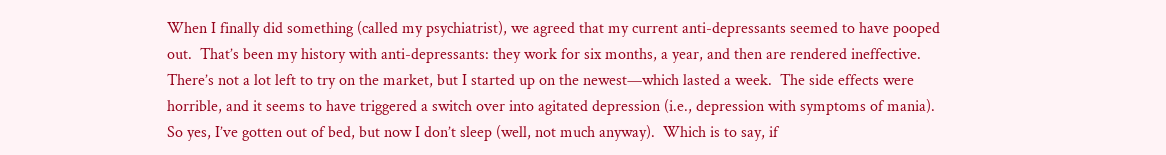When I finally did something (called my psychiatrist), we agreed that my current anti-depressants seemed to have pooped out.  That’s been my history with anti-depressants: they work for six months, a year, and then are rendered ineffective.  There’s not a lot left to try on the market, but I started up on the newest—which lasted a week.  The side effects were horrible, and it seems to have triggered a switch over into agitated depression (i.e., depression with symptoms of mania).  So yes, I’ve gotten out of bed, but now I don’t sleep (well, not much anyway).  Which is to say, if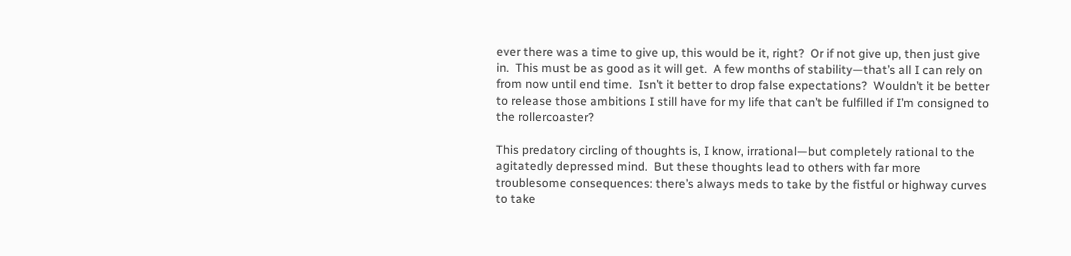ever there was a time to give up, this would be it, right?  Or if not give up, then just give in.  This must be as good as it will get.  A few months of stability—that’s all I can rely on from now until end time.  Isn’t it better to drop false expectations?  Wouldn’t it be better to release those ambitions I still have for my life that can’t be fulfilled if I’m consigned to the rollercoaster?

This predatory circling of thoughts is, I know, irrational—but completely rational to the agitatedly depressed mind.  But these thoughts lead to others with far more troublesome consequences: there’s always meds to take by the fistful or highway curves to take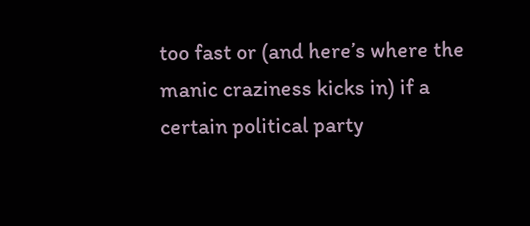too fast or (and here’s where the manic craziness kicks in) if a certain political party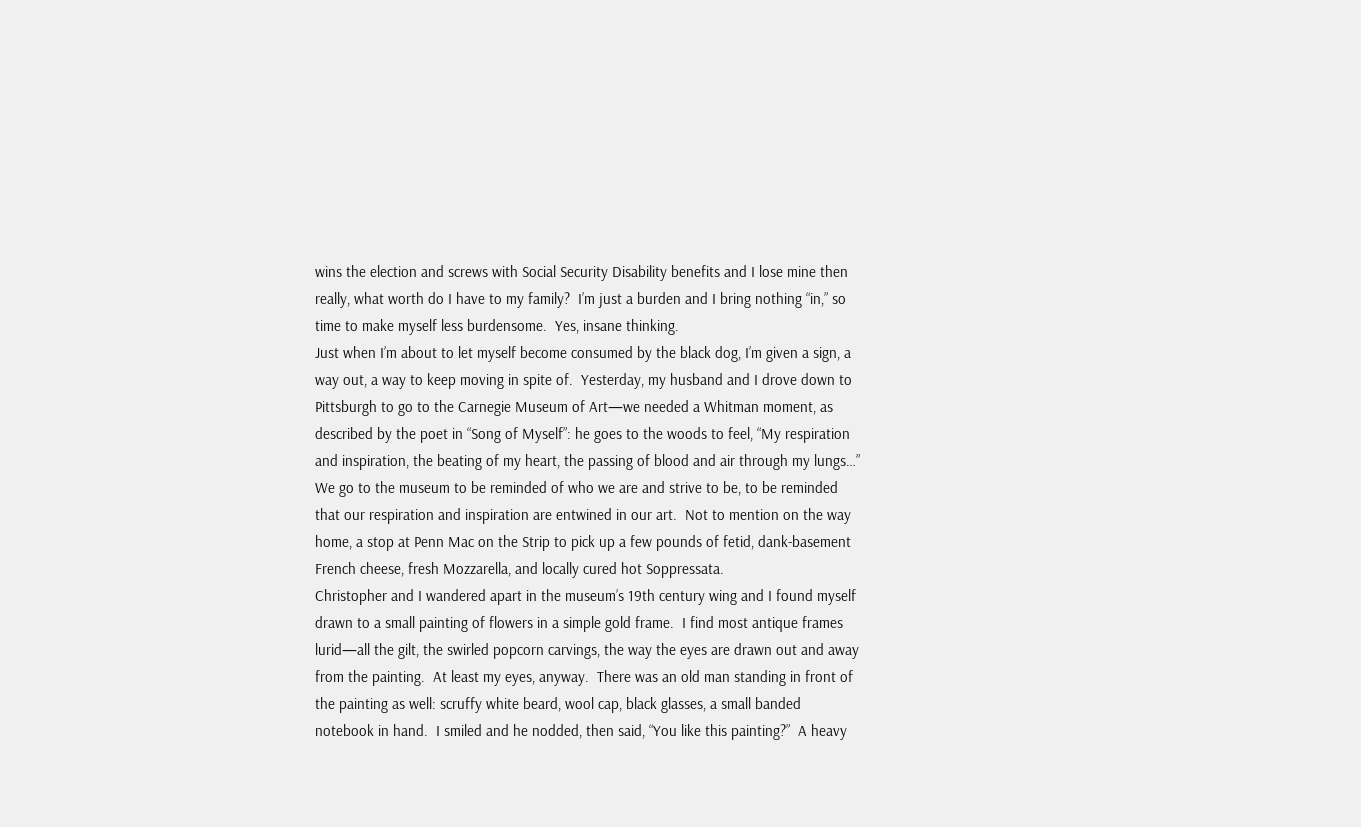wins the election and screws with Social Security Disability benefits and I lose mine then really, what worth do I have to my family?  I’m just a burden and I bring nothing “in,” so time to make myself less burdensome.  Yes, insane thinking.
Just when I’m about to let myself become consumed by the black dog, I’m given a sign, a way out, a way to keep moving in spite of.  Yesterday, my husband and I drove down to Pittsburgh to go to the Carnegie Museum of Art—we needed a Whitman moment, as described by the poet in “Song of Myself”: he goes to the woods to feel, “My respiration and inspiration, the beating of my heart, the passing of blood and air through my lungs…”  We go to the museum to be reminded of who we are and strive to be, to be reminded that our respiration and inspiration are entwined in our art.  Not to mention on the way home, a stop at Penn Mac on the Strip to pick up a few pounds of fetid, dank-basement French cheese, fresh Mozzarella, and locally cured hot Soppressata.
Christopher and I wandered apart in the museum’s 19th century wing and I found myself drawn to a small painting of flowers in a simple gold frame.  I find most antique frames lurid—all the gilt, the swirled popcorn carvings, the way the eyes are drawn out and away from the painting.  At least my eyes, anyway.  There was an old man standing in front of the painting as well: scruffy white beard, wool cap, black glasses, a small banded notebook in hand.  I smiled and he nodded, then said, “You like this painting?”  A heavy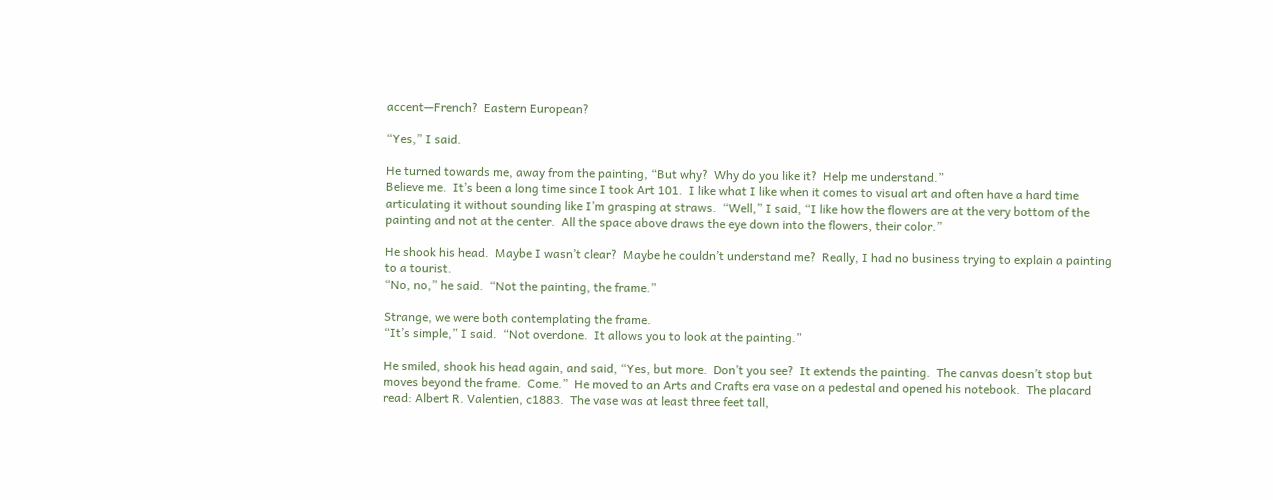accent—French?  Eastern European?

“Yes,” I said.

He turned towards me, away from the painting, “But why?  Why do you like it?  Help me understand.”
Believe me.  It’s been a long time since I took Art 101.  I like what I like when it comes to visual art and often have a hard time articulating it without sounding like I’m grasping at straws.  “Well,” I said, “I like how the flowers are at the very bottom of the painting and not at the center.  All the space above draws the eye down into the flowers, their color.”

He shook his head.  Maybe I wasn’t clear?  Maybe he couldn’t understand me?  Really, I had no business trying to explain a painting to a tourist.
“No, no,” he said.  “Not the painting, the frame.”

Strange, we were both contemplating the frame.
“It’s simple,” I said.  “Not overdone.  It allows you to look at the painting.”

He smiled, shook his head again, and said, “Yes, but more.  Don’t you see?  It extends the painting.  The canvas doesn’t stop but moves beyond the frame.  Come.”  He moved to an Arts and Crafts era vase on a pedestal and opened his notebook.  The placard read: Albert R. Valentien, c1883.  The vase was at least three feet tall,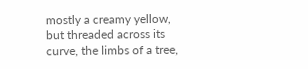mostly a creamy yellow, but threaded across its curve, the limbs of a tree,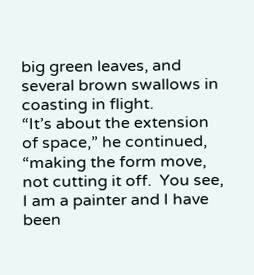big green leaves, and several brown swallows in coasting in flight.
“It’s about the extension of space,” he continued, “making the form move, not cutting it off.  You see, I am a painter and I have been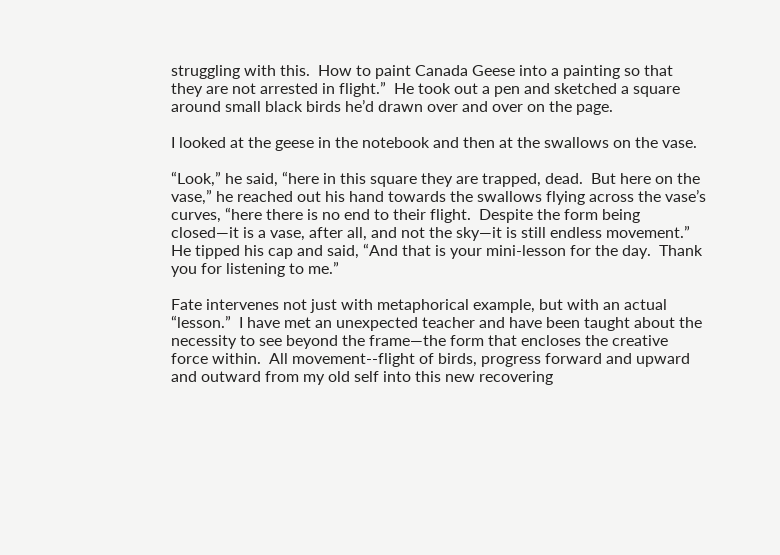struggling with this.  How to paint Canada Geese into a painting so that they are not arrested in flight.”  He took out a pen and sketched a square around small black birds he’d drawn over and over on the page.

I looked at the geese in the notebook and then at the swallows on the vase.

“Look,” he said, “here in this square they are trapped, dead.  But here on the vase,” he reached out his hand towards the swallows flying across the vase’s curves, “here there is no end to their flight.  Despite the form being closed—it is a vase, after all, and not the sky—it is still endless movement.”  He tipped his cap and said, “And that is your mini-lesson for the day.  Thank you for listening to me.”

Fate intervenes not just with metaphorical example, but with an actual “lesson.”  I have met an unexpected teacher and have been taught about the necessity to see beyond the frame—the form that encloses the creative force within.  All movement--flight of birds, progress forward and upward and outward from my old self into this new recovering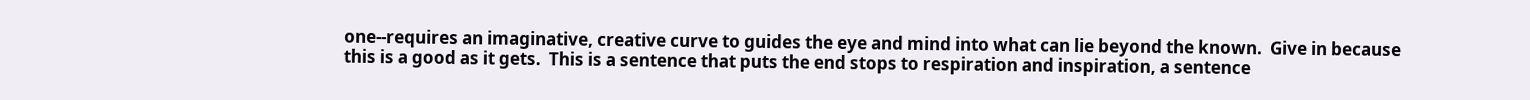one--requires an imaginative, creative curve to guides the eye and mind into what can lie beyond the known.  Give in because this is a good as it gets.  This is a sentence that puts the end stops to respiration and inspiration, a sentence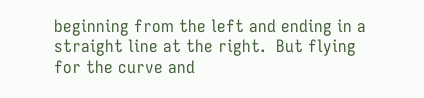beginning from the left and ending in a straight line at the right.  But flying for the curve and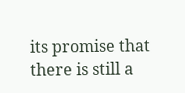its promise that there is still a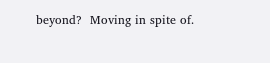beyond?  Moving in spite of.